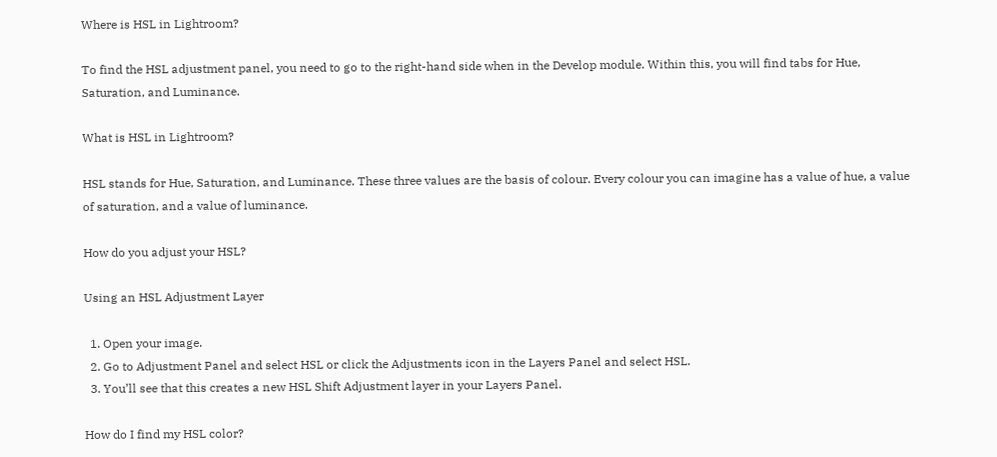Where is HSL in Lightroom?

To find the HSL adjustment panel, you need to go to the right-hand side when in the Develop module. Within this, you will find tabs for Hue, Saturation, and Luminance.

What is HSL in Lightroom?

HSL stands for Hue, Saturation, and Luminance. These three values are the basis of colour. Every colour you can imagine has a value of hue, a value of saturation, and a value of luminance.

How do you adjust your HSL?

Using an HSL Adjustment Layer

  1. Open your image.
  2. Go to Adjustment Panel and select HSL or click the Adjustments icon in the Layers Panel and select HSL.
  3. You’ll see that this creates a new HSL Shift Adjustment layer in your Layers Panel.

How do I find my HSL color?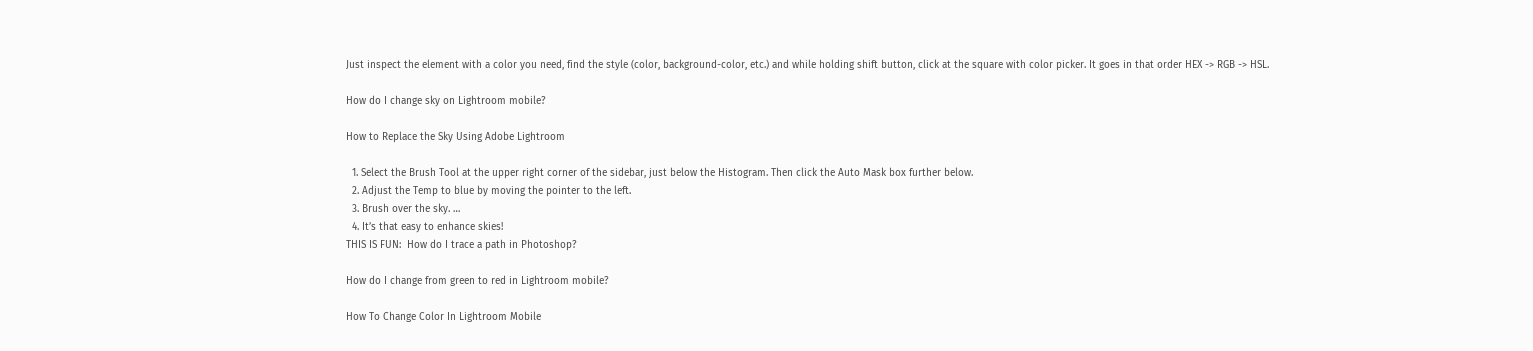Just inspect the element with a color you need, find the style (color, background-color, etc.) and while holding shift button, click at the square with color picker. It goes in that order HEX -> RGB -> HSL.

How do I change sky on Lightroom mobile?

How to Replace the Sky Using Adobe Lightroom

  1. Select the Brush Tool at the upper right corner of the sidebar, just below the Histogram. Then click the Auto Mask box further below.
  2. Adjust the Temp to blue by moving the pointer to the left.
  3. Brush over the sky. …
  4. It’s that easy to enhance skies!
THIS IS FUN:  How do I trace a path in Photoshop?

How do I change from green to red in Lightroom mobile?

How To Change Color In Lightroom Mobile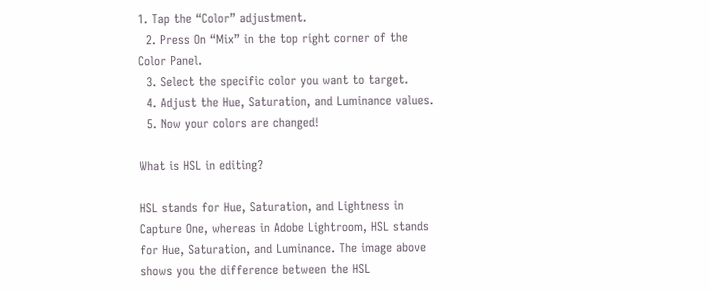1. Tap the “Color” adjustment.
  2. Press On “Mix” in the top right corner of the Color Panel.
  3. Select the specific color you want to target.
  4. Adjust the Hue, Saturation, and Luminance values.
  5. Now your colors are changed!

What is HSL in editing?

HSL stands for Hue, Saturation, and Lightness in Capture One, whereas in Adobe Lightroom, HSL stands for Hue, Saturation, and Luminance. The image above shows you the difference between the HSL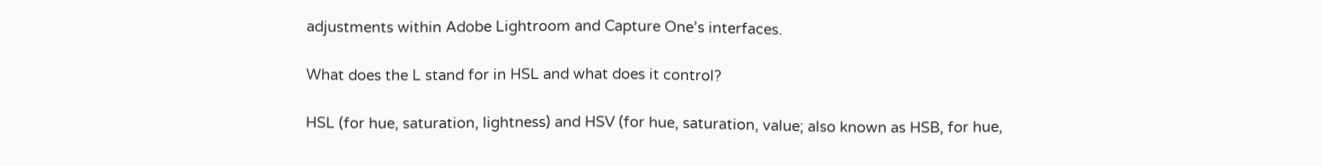adjustments within Adobe Lightroom and Capture One’s interfaces.

What does the L stand for in HSL and what does it control?

HSL (for hue, saturation, lightness) and HSV (for hue, saturation, value; also known as HSB, for hue,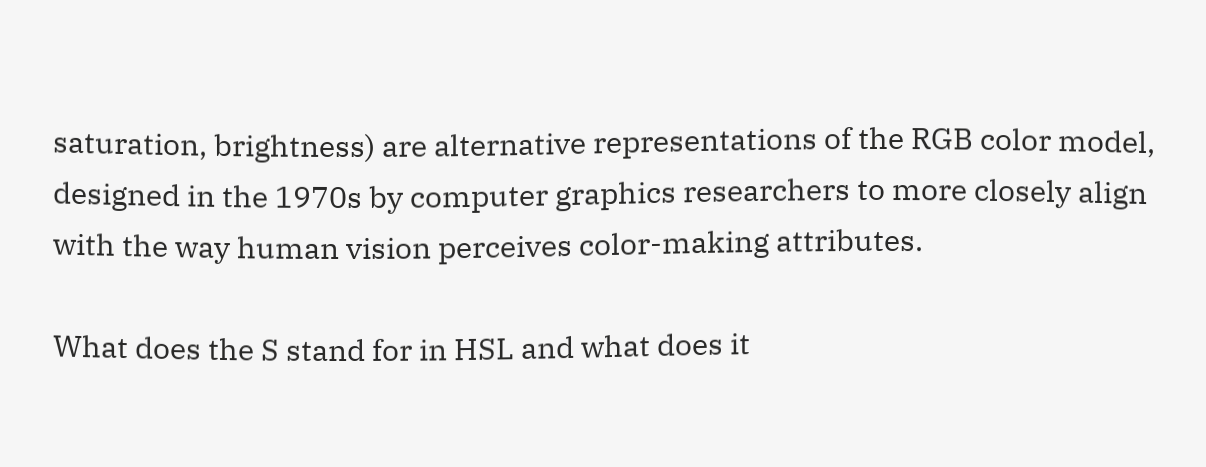saturation, brightness) are alternative representations of the RGB color model, designed in the 1970s by computer graphics researchers to more closely align with the way human vision perceives color-making attributes.

What does the S stand for in HSL and what does it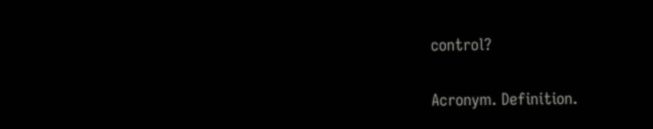control?

Acronym. Definition.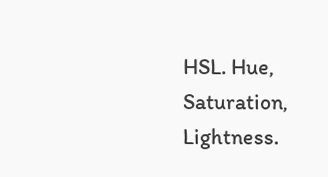HSL. Hue, Saturation, Lightness.